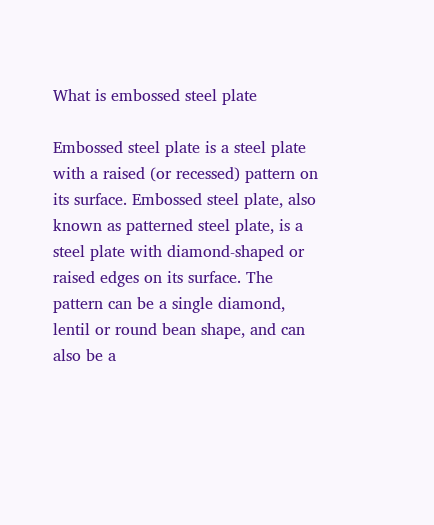What is embossed steel plate

Embossed steel plate is a steel plate with a raised (or recessed) pattern on its surface. Embossed steel plate, also known as patterned steel plate, is a steel plate with diamond-shaped or raised edges on its surface. The pattern can be a single diamond, lentil or round bean shape, and can also be a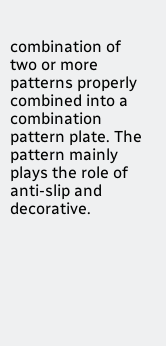combination of two or more patterns properly combined into a combination pattern plate. The pattern mainly plays the role of anti-slip and decorative.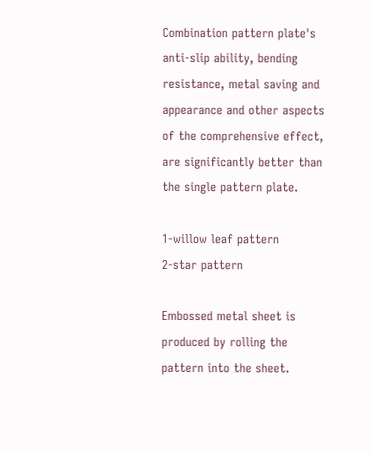Combination pattern plate's anti-slip ability, bending resistance, metal saving and appearance and other aspects of the comprehensive effect, are significantly better than the single pattern plate.

1-willow leaf pattern
2-star pattern

Embossed metal sheet is produced by rolling the pattern into the sheet.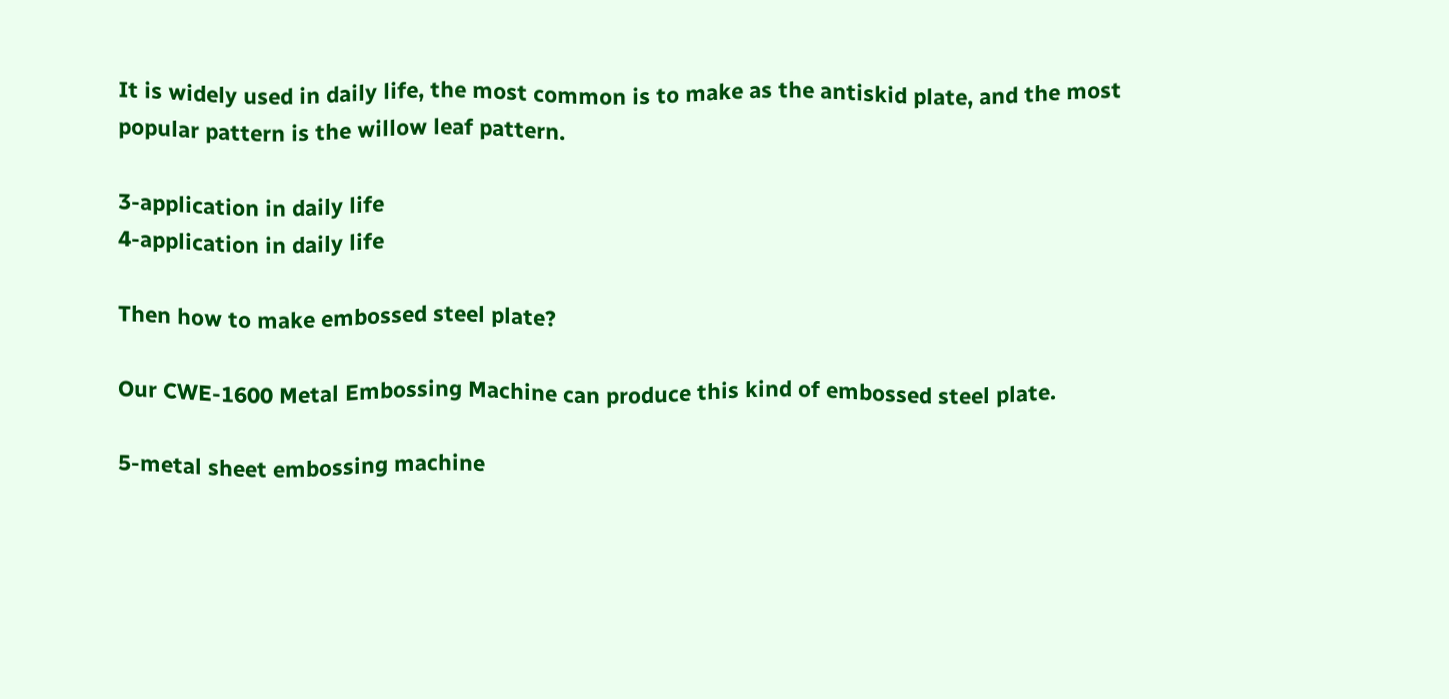It is widely used in daily life, the most common is to make as the antiskid plate, and the most popular pattern is the willow leaf pattern.

3-application in daily life
4-application in daily life

Then how to make embossed steel plate?

Our CWE-1600 Metal Embossing Machine can produce this kind of embossed steel plate.

5-metal sheet embossing machine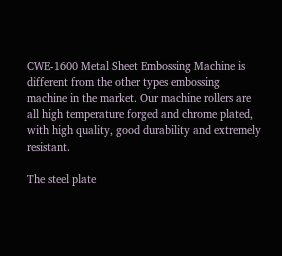CWE-1600 Metal Sheet Embossing Machine is different from the other types embossing machine in the market. Our machine rollers are all high temperature forged and chrome plated, with high quality, good durability and extremely resistant.

The steel plate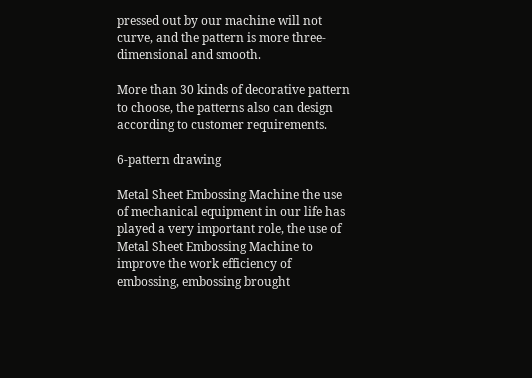pressed out by our machine will not curve, and the pattern is more three-dimensional and smooth.

More than 30 kinds of decorative pattern to choose, the patterns also can design according to customer requirements.

6-pattern drawing

Metal Sheet Embossing Machine the use of mechanical equipment in our life has played a very important role, the use of Metal Sheet Embossing Machine to improve the work efficiency of embossing, embossing brought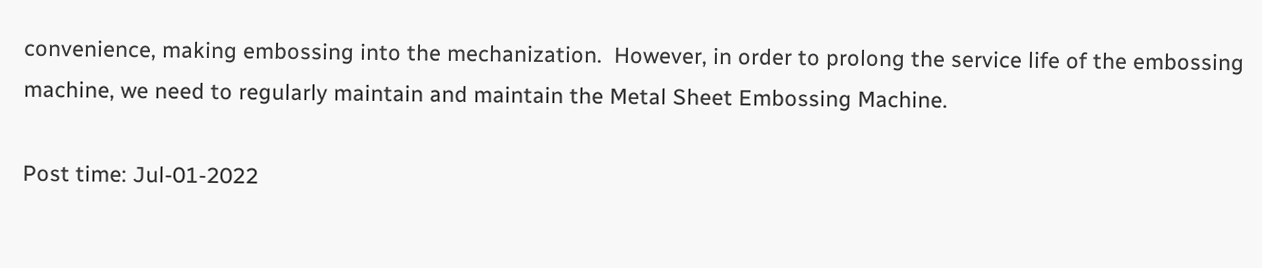convenience, making embossing into the mechanization.  However, in order to prolong the service life of the embossing machine, we need to regularly maintain and maintain the Metal Sheet Embossing Machine.

Post time: Jul-01-2022